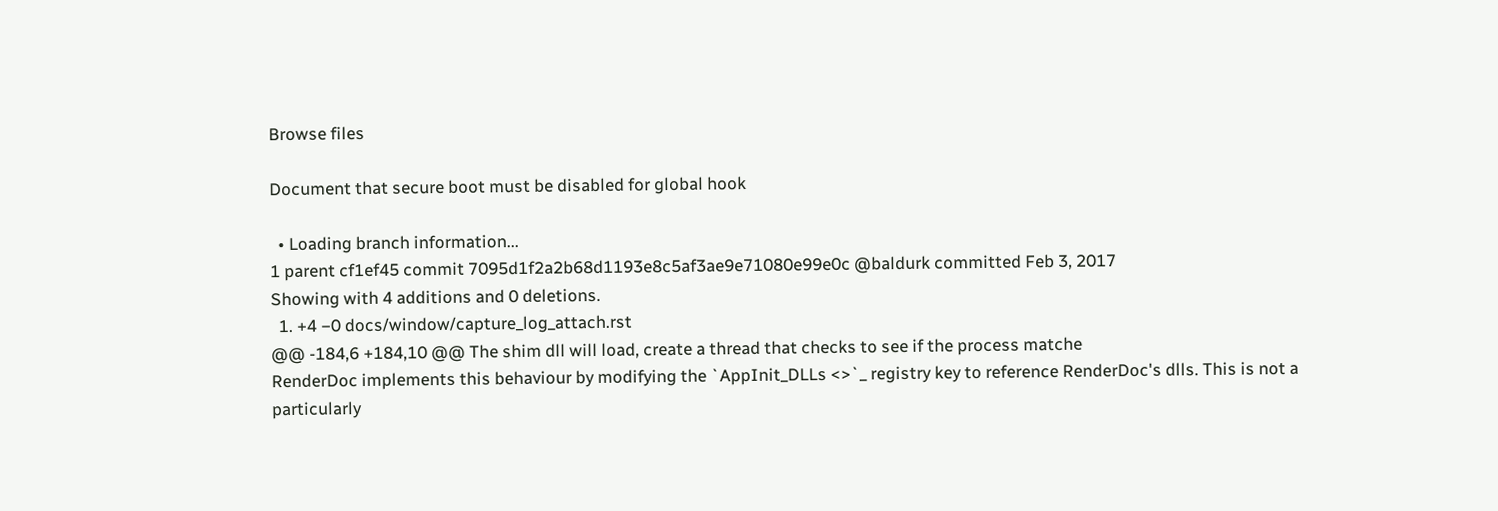Browse files

Document that secure boot must be disabled for global hook

  • Loading branch information...
1 parent cf1ef45 commit 7095d1f2a2b68d1193e8c5af3ae9e71080e99e0c @baldurk committed Feb 3, 2017
Showing with 4 additions and 0 deletions.
  1. +4 −0 docs/window/capture_log_attach.rst
@@ -184,6 +184,10 @@ The shim dll will load, create a thread that checks to see if the process matche
RenderDoc implements this behaviour by modifying the `AppInit_DLLs <>`_ registry key to reference RenderDoc's dlls. This is not a particularly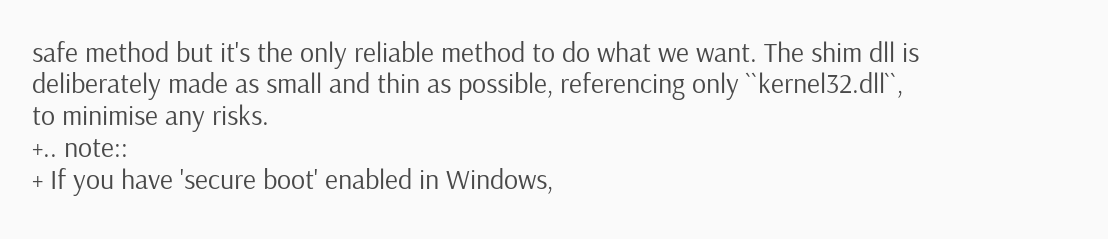safe method but it's the only reliable method to do what we want. The shim dll is deliberately made as small and thin as possible, referencing only ``kernel32.dll``, to minimise any risks.
+.. note::
+ If you have 'secure boot' enabled in Windows,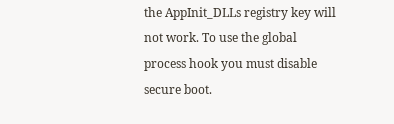the AppInit_DLLs registry key will not work. To use the global process hook you must disable secure boot.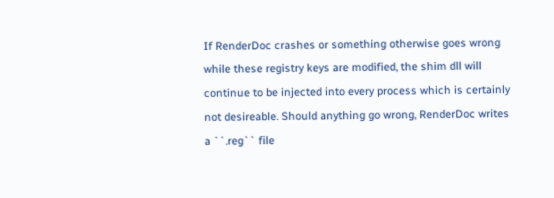If RenderDoc crashes or something otherwise goes wrong while these registry keys are modified, the shim dll will continue to be injected into every process which is certainly not desireable. Should anything go wrong, RenderDoc writes a ``.reg`` file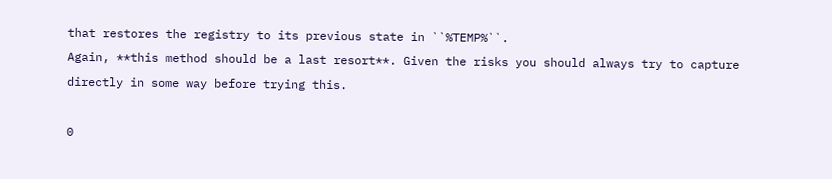that restores the registry to its previous state in ``%TEMP%``.
Again, **this method should be a last resort**. Given the risks you should always try to capture directly in some way before trying this.

0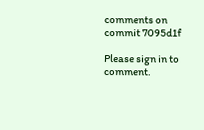comments on commit 7095d1f

Please sign in to comment.